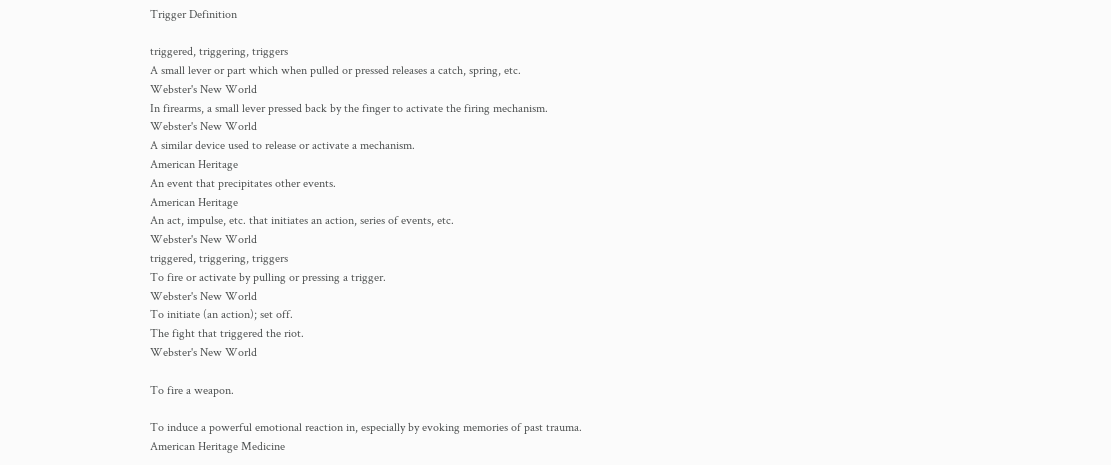Trigger Definition

triggered, triggering, triggers
A small lever or part which when pulled or pressed releases a catch, spring, etc.
Webster's New World
In firearms, a small lever pressed back by the finger to activate the firing mechanism.
Webster's New World
A similar device used to release or activate a mechanism.
American Heritage
An event that precipitates other events.
American Heritage
An act, impulse, etc. that initiates an action, series of events, etc.
Webster's New World
triggered, triggering, triggers
To fire or activate by pulling or pressing a trigger.
Webster's New World
To initiate (an action); set off.
The fight that triggered the riot.
Webster's New World

To fire a weapon.

To induce a powerful emotional reaction in, especially by evoking memories of past trauma.
American Heritage Medicine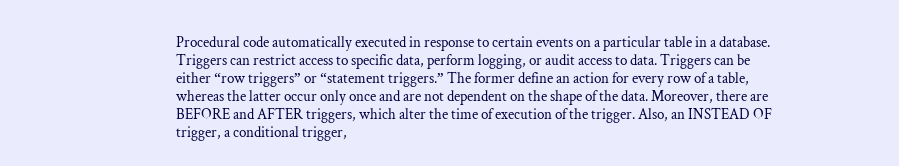Procedural code automatically executed in response to certain events on a particular table in a database. Triggers can restrict access to specific data, perform logging, or audit access to data. Triggers can be either “row triggers” or “statement triggers.” The former define an action for every row of a table, whereas the latter occur only once and are not dependent on the shape of the data. Moreover, there are BEFORE and AFTER triggers, which alter the time of execution of the trigger. Also, an INSTEAD OF trigger, a conditional trigger,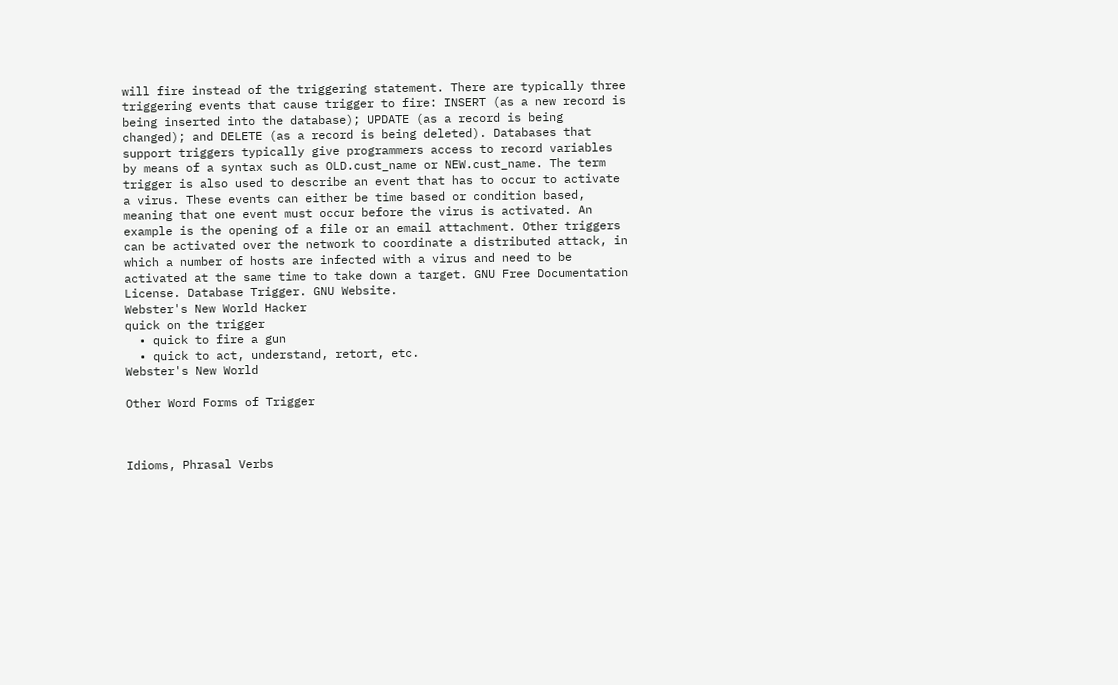will fire instead of the triggering statement. There are typically three triggering events that cause trigger to fire: INSERT (as a new record is being inserted into the database); UPDATE (as a record is being changed); and DELETE (as a record is being deleted). Databases that support triggers typically give programmers access to record variables by means of a syntax such as OLD.cust_name or NEW.cust_name. The term trigger is also used to describe an event that has to occur to activate a virus. These events can either be time based or condition based, meaning that one event must occur before the virus is activated. An example is the opening of a file or an email attachment. Other triggers can be activated over the network to coordinate a distributed attack, in which a number of hosts are infected with a virus and need to be activated at the same time to take down a target. GNU Free Documentation License. Database Trigger. GNU Website.
Webster's New World Hacker
quick on the trigger
  • quick to fire a gun
  • quick to act, understand, retort, etc.
Webster's New World

Other Word Forms of Trigger



Idioms, Phrasal Verbs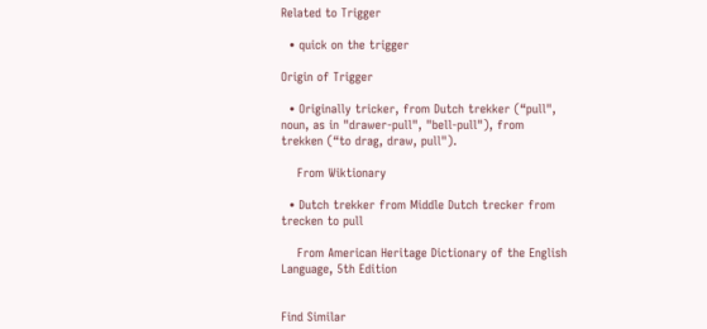Related to Trigger

  • quick on the trigger

Origin of Trigger

  • Originally tricker, from Dutch trekker (“pull", noun, as in "drawer-pull", "bell-pull"), from trekken (“to drag, draw, pull").

    From Wiktionary

  • Dutch trekker from Middle Dutch trecker from trecken to pull

    From American Heritage Dictionary of the English Language, 5th Edition


Find Similar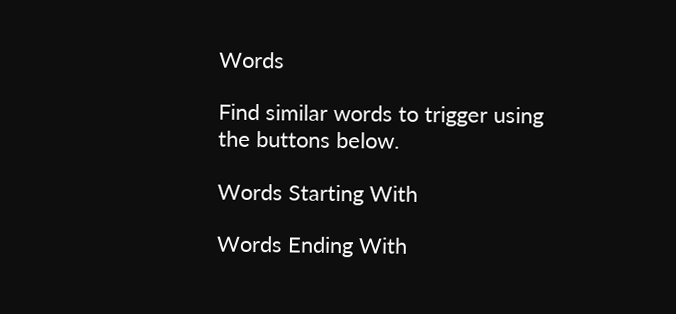Words

Find similar words to trigger using the buttons below.

Words Starting With

Words Ending With